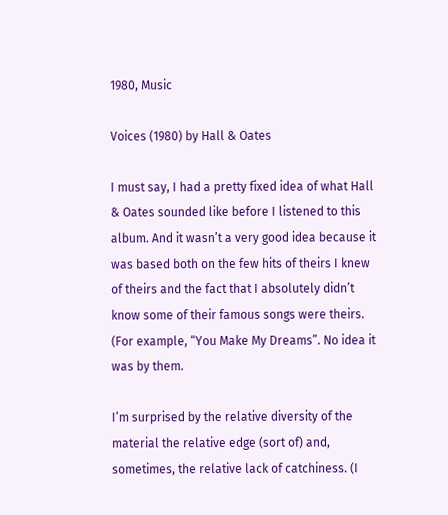1980, Music

Voices (1980) by Hall & Oates

I must say, I had a pretty fixed idea of what Hall & Oates sounded like before I listened to this album. And it wasn’t a very good idea because it was based both on the few hits of theirs I knew of theirs and the fact that I absolutely didn’t know some of their famous songs were theirs. (For example, “You Make My Dreams”. No idea it was by them.

I’m surprised by the relative diversity of the material the relative edge (sort of) and, sometimes, the relative lack of catchiness. (I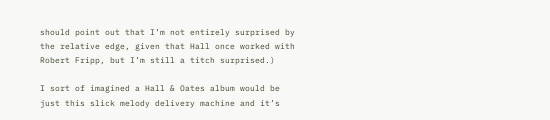should point out that I’m not entirely surprised by the relative edge, given that Hall once worked with Robert Fripp, but I’m still a titch surprised.)

I sort of imagined a Hall & Oates album would be just this slick melody delivery machine and it’s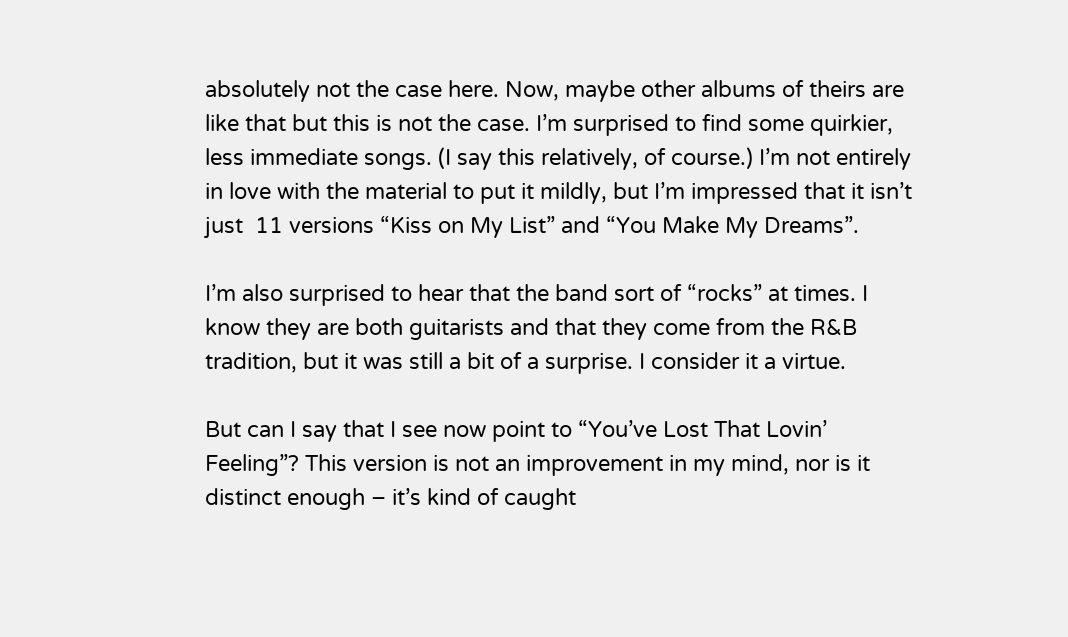absolutely not the case here. Now, maybe other albums of theirs are like that but this is not the case. I’m surprised to find some quirkier, less immediate songs. (I say this relatively, of course.) I’m not entirely in love with the material to put it mildly, but I’m impressed that it isn’t just  11 versions “Kiss on My List” and “You Make My Dreams”.

I’m also surprised to hear that the band sort of “rocks” at times. I know they are both guitarists and that they come from the R&B tradition, but it was still a bit of a surprise. I consider it a virtue.

But can I say that I see now point to “You’ve Lost That Lovin’ Feeling”? This version is not an improvement in my mind, nor is it distinct enough – it’s kind of caught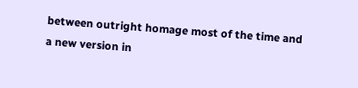between outright homage most of the time and a new version in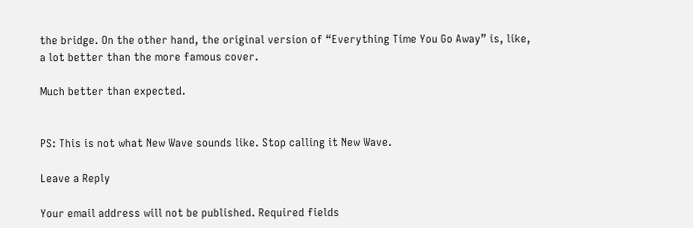the bridge. On the other hand, the original version of “Everything Time You Go Away” is, like, a lot better than the more famous cover.

Much better than expected.


PS: This is not what New Wave sounds like. Stop calling it New Wave.

Leave a Reply

Your email address will not be published. Required fields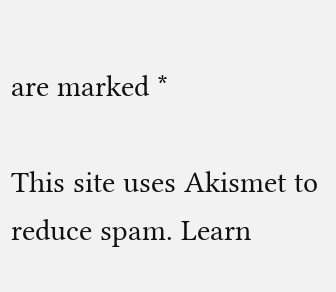are marked *

This site uses Akismet to reduce spam. Learn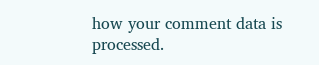how your comment data is processed.